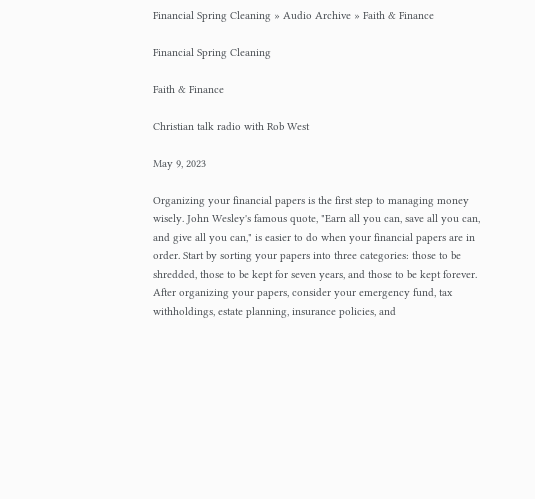Financial Spring Cleaning » Audio Archive » Faith & Finance

Financial Spring Cleaning

Faith & Finance

Christian talk radio with Rob West

May 9, 2023

Organizing your financial papers is the first step to managing money wisely. John Wesley's famous quote, "Earn all you can, save all you can, and give all you can," is easier to do when your financial papers are in order. Start by sorting your papers into three categories: those to be shredded, those to be kept for seven years, and those to be kept forever. After organizing your papers, consider your emergency fund, tax withholdings, estate planning, insurance policies, and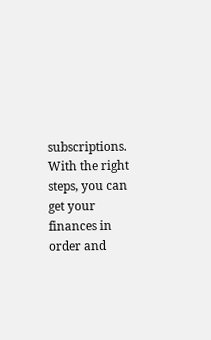subscriptions. With the right steps, you can get your finances in order and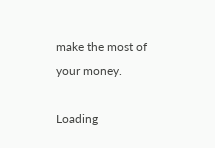make the most of your money.

Loading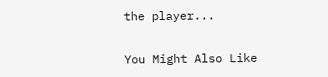the player...

You Might Also Like